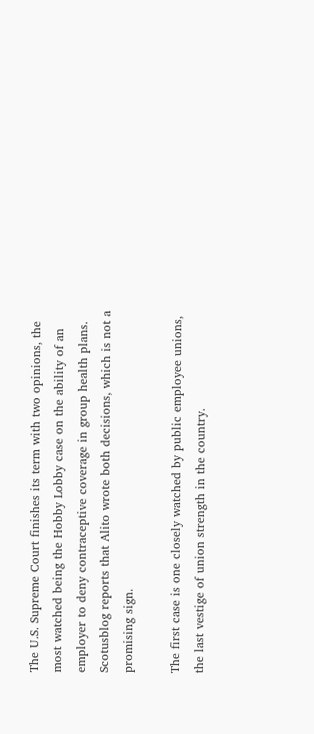The U.S. Supreme Court finishes its term with two opinions, the most watched being the Hobby Lobby case on the ability of an employer to deny contraceptive coverage in group health plans. Scotusblog reports that Alito wrote both decisions, which is not a promising sign.

The first case is one closely watched by public employee unions, the last vestige of union strength in the country.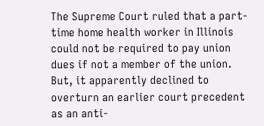The Supreme Court ruled that a part-time home health worker in Illinois could not be required to pay union dues if not a member of the union. But, it apparently declined to overturn an earlier court precedent as an anti-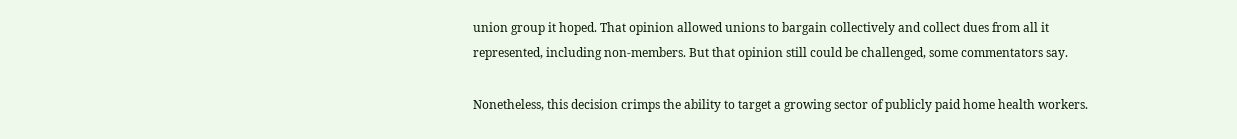union group it hoped. That opinion allowed unions to bargain collectively and collect dues from all it represented, including non-members. But that opinion still could be challenged, some commentators say.

Nonetheless, this decision crimps the ability to target a growing sector of publicly paid home health workers.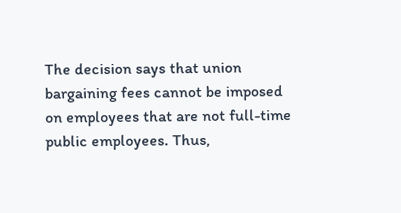The decision says that union bargaining fees cannot be imposed on employees that are not full-time public employees. Thus,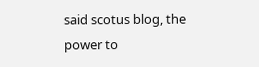said scotus blog, the power to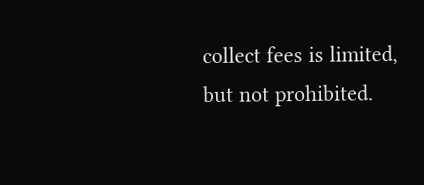collect fees is limited, but not prohibited.